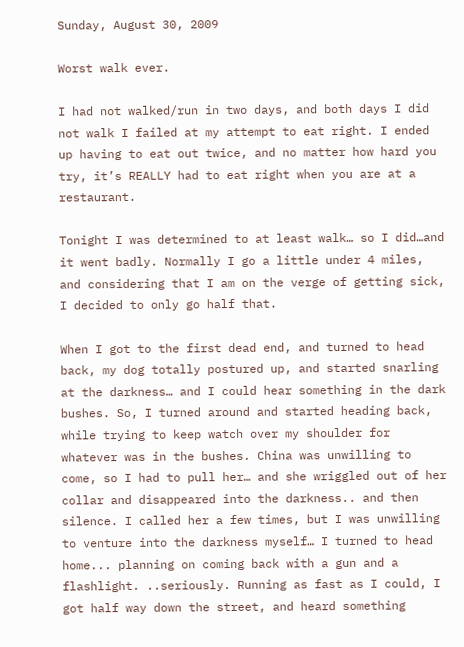Sunday, August 30, 2009

Worst walk ever.

I had not walked/run in two days, and both days I did not walk I failed at my attempt to eat right. I ended up having to eat out twice, and no matter how hard you try, it’s REALLY had to eat right when you are at a restaurant.

Tonight I was determined to at least walk… so I did…and it went badly. Normally I go a little under 4 miles, and considering that I am on the verge of getting sick, I decided to only go half that.

When I got to the first dead end, and turned to head back, my dog totally postured up, and started snarling at the darkness… and I could hear something in the dark bushes. So, I turned around and started heading back, while trying to keep watch over my shoulder for whatever was in the bushes. China was unwilling to come, so I had to pull her… and she wriggled out of her collar and disappeared into the darkness.. and then silence. I called her a few times, but I was unwilling to venture into the darkness myself… I turned to head home... planning on coming back with a gun and a flashlight. ..seriously. Running as fast as I could, I got half way down the street, and heard something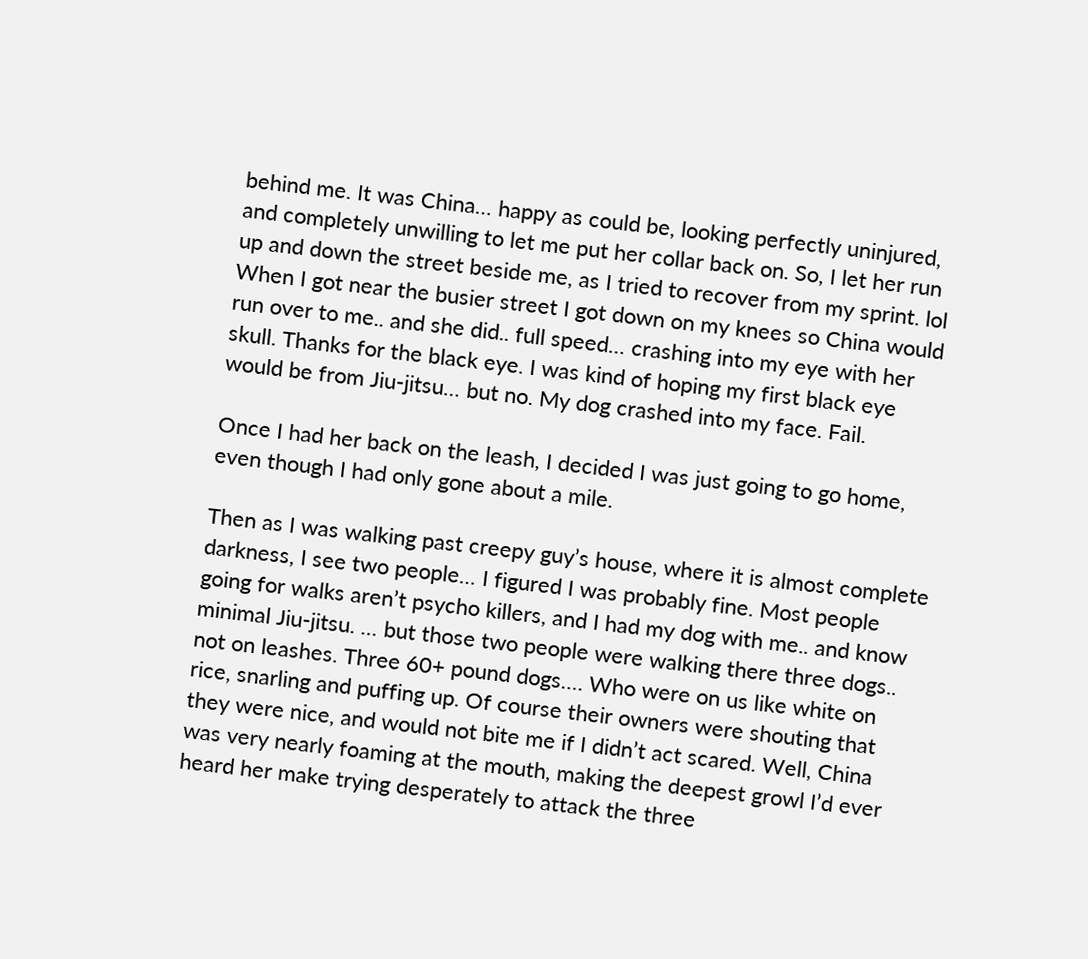behind me. It was China… happy as could be, looking perfectly uninjured, and completely unwilling to let me put her collar back on. So, I let her run up and down the street beside me, as I tried to recover from my sprint. lol When I got near the busier street I got down on my knees so China would run over to me.. and she did.. full speed… crashing into my eye with her skull. Thanks for the black eye. I was kind of hoping my first black eye would be from Jiu-jitsu… but no. My dog crashed into my face. Fail.

Once I had her back on the leash, I decided I was just going to go home, even though I had only gone about a mile.

Then as I was walking past creepy guy’s house, where it is almost complete darkness, I see two people… I figured I was probably fine. Most people going for walks aren’t psycho killers, and I had my dog with me.. and know minimal Jiu-jitsu. … but those two people were walking there three dogs.. not on leashes. Three 60+ pound dogs…. Who were on us like white on rice, snarling and puffing up. Of course their owners were shouting that they were nice, and would not bite me if I didn’t act scared. Well, China was very nearly foaming at the mouth, making the deepest growl I’d ever heard her make trying desperately to attack the three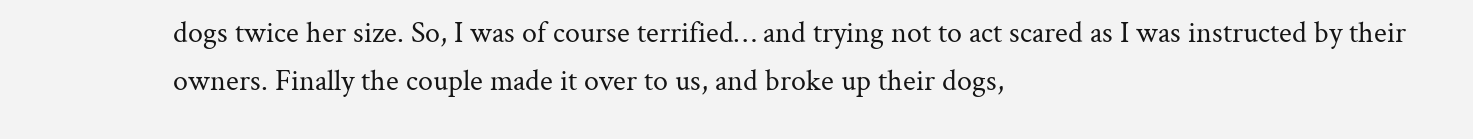dogs twice her size. So, I was of course terrified… and trying not to act scared as I was instructed by their owners. Finally the couple made it over to us, and broke up their dogs,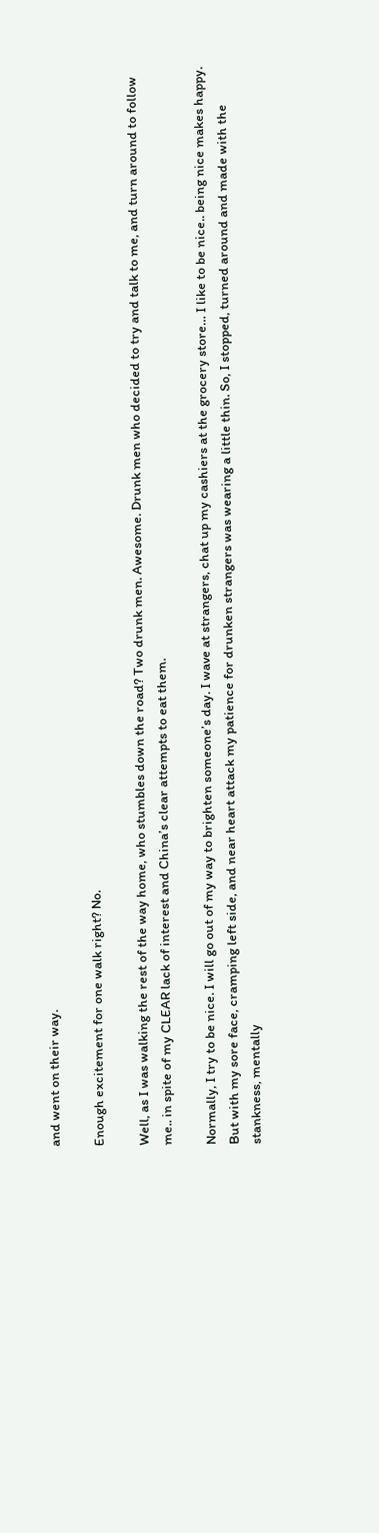and went on their way.

Enough excitement for one walk right? No.

Well, as I was walking the rest of the way home, who stumbles down the road? Two drunk men. Awesome. Drunk men who decided to try and talk to me, and turn around to follow me.. in spite of my CLEAR lack of interest and China’s clear attempts to eat them.

Normally, I try to be nice. I will go out of my way to brighten someone’s day. I wave at strangers, chat up my cashiers at the grocery store… I like to be nice.. being nice makes happy. But with my sore face, cramping left side, and near heart attack my patience for drunken strangers was wearing a little thin. So, I stopped, turned around and made with the stankness, mentally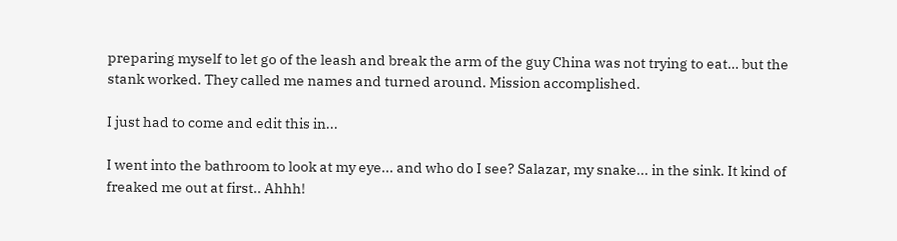preparing myself to let go of the leash and break the arm of the guy China was not trying to eat… but the stank worked. They called me names and turned around. Mission accomplished.

I just had to come and edit this in...

I went into the bathroom to look at my eye... and who do I see? Salazar, my snake... in the sink. It kind of freaked me out at first.. Ahhh!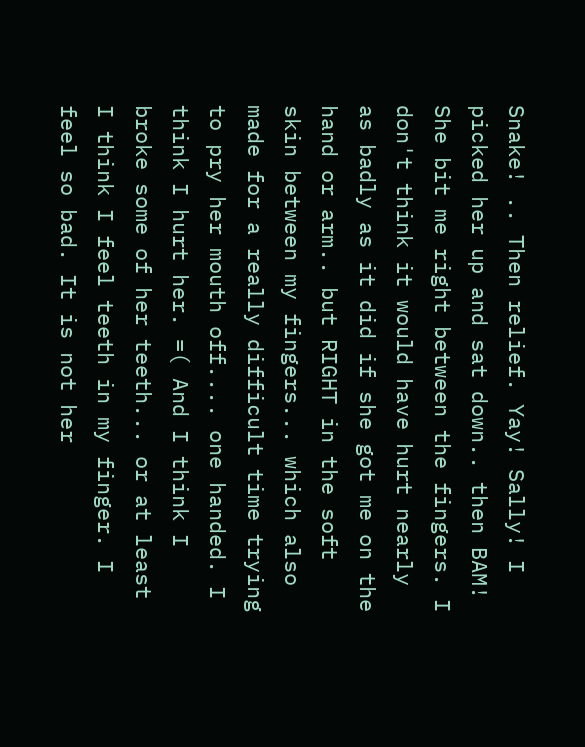Snake! .. Then relief. Yay! Sally! I picked her up and sat down.. then BAM! She bit me right between the fingers. I don't think it would have hurt nearly as badly as it did if she got me on the hand or arm.. but RIGHT in the soft skin between my fingers... which also made for a really difficult time trying to pry her mouth off.... one handed. I think I hurt her. =( And I think I broke some of her teeth... or at least I think I feel teeth in my finger. I feel so bad. It is not her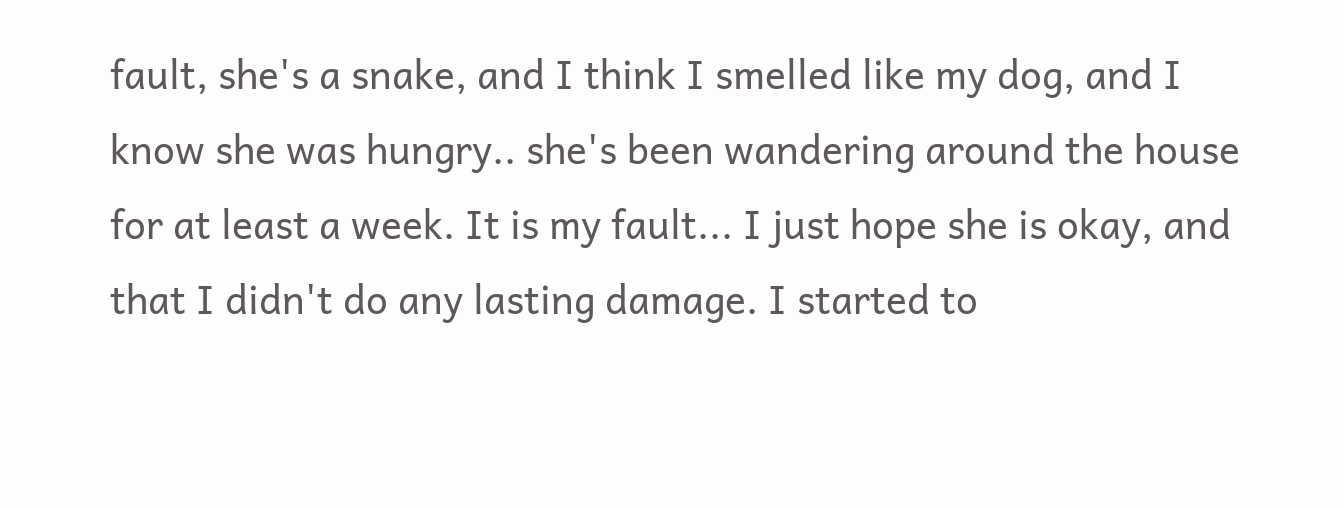fault, she's a snake, and I think I smelled like my dog, and I know she was hungry.. she's been wandering around the house for at least a week. It is my fault... I just hope she is okay, and that I didn't do any lasting damage. I started to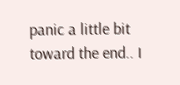panic a little bit toward the end.. I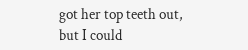got her top teeth out, but I could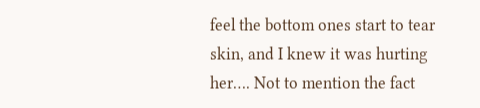feel the bottom ones start to tear skin, and I knew it was hurting her…. Not to mention the fact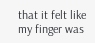that it felt like my finger was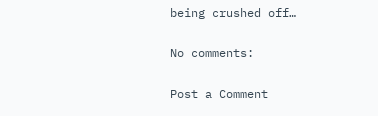being crushed off…

No comments:

Post a Comment